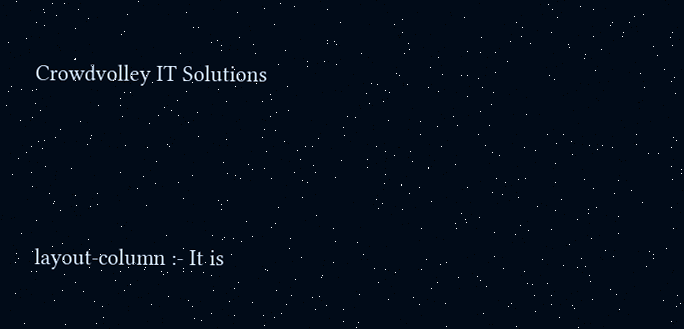Crowdvolley IT Solutions





layout-column :- It is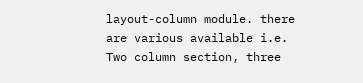layout-column module. there are various available i.e. Two column section, three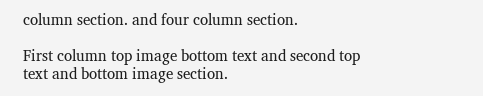column section. and four column section.

First column top image bottom text and second top text and bottom image section.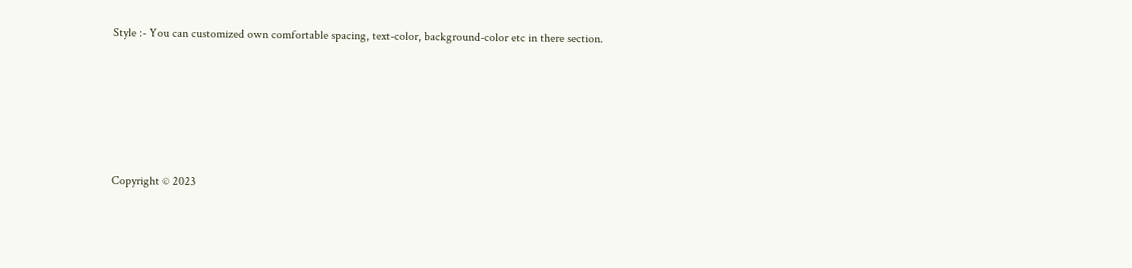Style :- You can customized own comfortable spacing, text-color, background-color etc in there section.





Copyright © 2023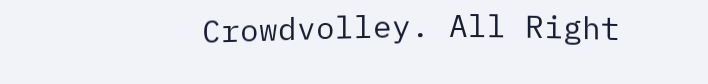Crowdvolley. All Right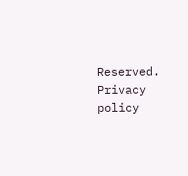Reserved. Privacy policy